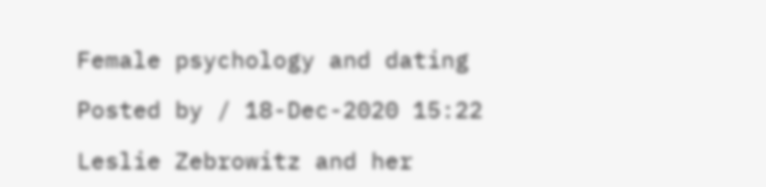Female psychology and dating

Posted by / 18-Dec-2020 15:22

Leslie Zebrowitz and her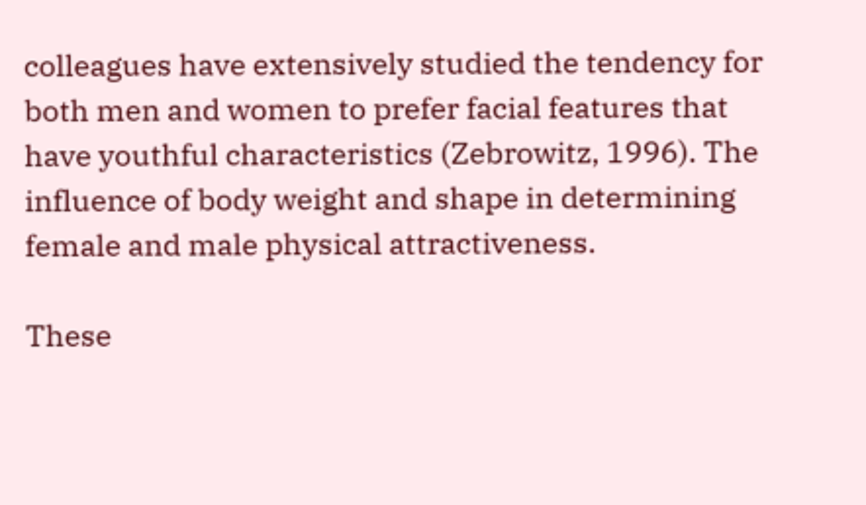colleagues have extensively studied the tendency for both men and women to prefer facial features that have youthful characteristics (Zebrowitz, 1996). The influence of body weight and shape in determining female and male physical attractiveness.

These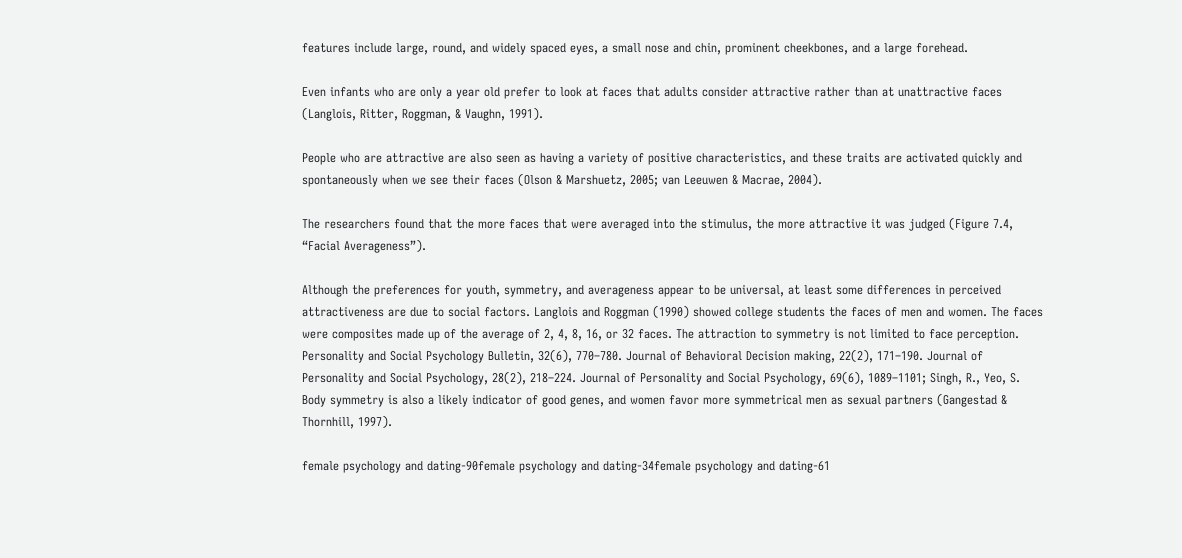features include large, round, and widely spaced eyes, a small nose and chin, prominent cheekbones, and a large forehead.

Even infants who are only a year old prefer to look at faces that adults consider attractive rather than at unattractive faces (Langlois, Ritter, Roggman, & Vaughn, 1991).

People who are attractive are also seen as having a variety of positive characteristics, and these traits are activated quickly and spontaneously when we see their faces (Olson & Marshuetz, 2005; van Leeuwen & Macrae, 2004).

The researchers found that the more faces that were averaged into the stimulus, the more attractive it was judged (Figure 7.4, “Facial Averageness”).

Although the preferences for youth, symmetry, and averageness appear to be universal, at least some differences in perceived attractiveness are due to social factors. Langlois and Roggman (1990) showed college students the faces of men and women. The faces were composites made up of the average of 2, 4, 8, 16, or 32 faces. The attraction to symmetry is not limited to face perception. Personality and Social Psychology Bulletin, 32(6), 770–780. Journal of Behavioral Decision making, 22(2), 171–190. Journal of Personality and Social Psychology, 28(2), 218–224. Journal of Personality and Social Psychology, 69(6), 1089–1101; Singh, R., Yeo, S. Body symmetry is also a likely indicator of good genes, and women favor more symmetrical men as sexual partners (Gangestad & Thornhill, 1997).

female psychology and dating-90female psychology and dating-34female psychology and dating-61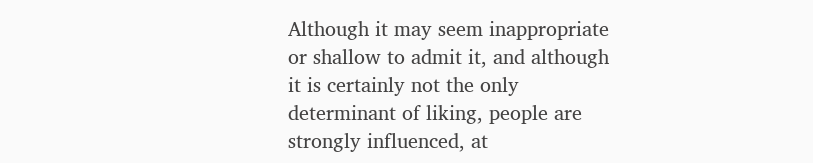Although it may seem inappropriate or shallow to admit it, and although it is certainly not the only determinant of liking, people are strongly influenced, at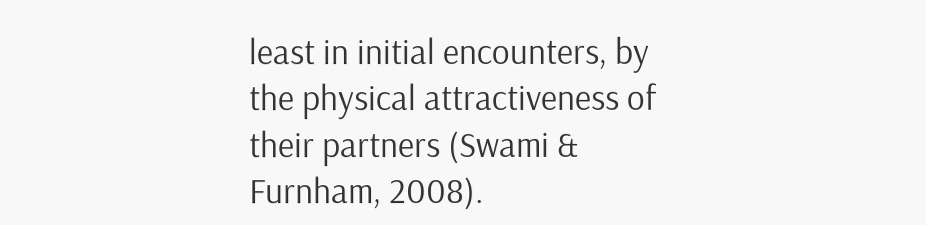least in initial encounters, by the physical attractiveness of their partners (Swami & Furnham, 2008).